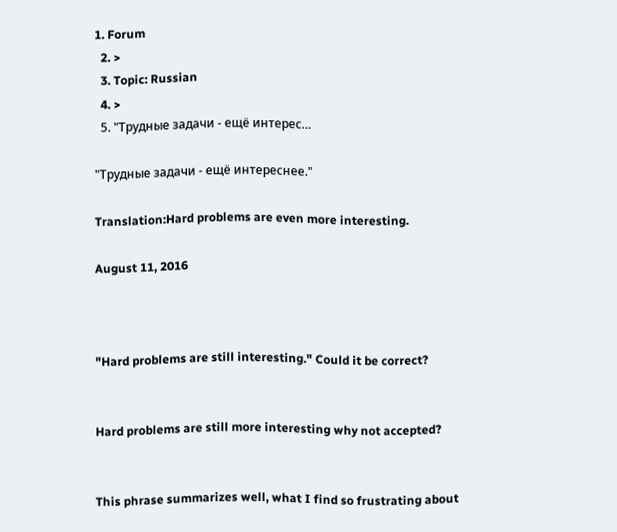1. Forum
  2. >
  3. Topic: Russian
  4. >
  5. "Трудные задачи - ещё интерес…

"Трудные задачи - ещё интереснее."

Translation:Hard problems are even more interesting.

August 11, 2016



"Hard problems are still interesting." Could it be correct?


Hard problems are still more interesting why not accepted?


This phrase summarizes well, what I find so frustrating about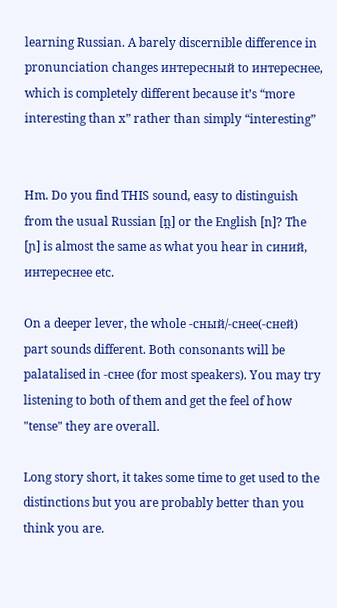learning Russian. A barely discernible difference in pronunciation changes интересный to интереснее, which is completely different because it’s “more interesting than x” rather than simply “interesting”


Hm. Do you find THIS sound, easy to distinguish from the usual Russian [n̪] or the English [n]? The [ɲ] is almost the same as what you hear in синий, интереснее etc.

On a deeper lever, the whole -сный/-снее(-сней) part sounds different. Both consonants will be palatalised in -снее (for most speakers). You may try listening to both of them and get the feel of how "tense" they are overall.

Long story short, it takes some time to get used to the distinctions but you are probably better than you think you are.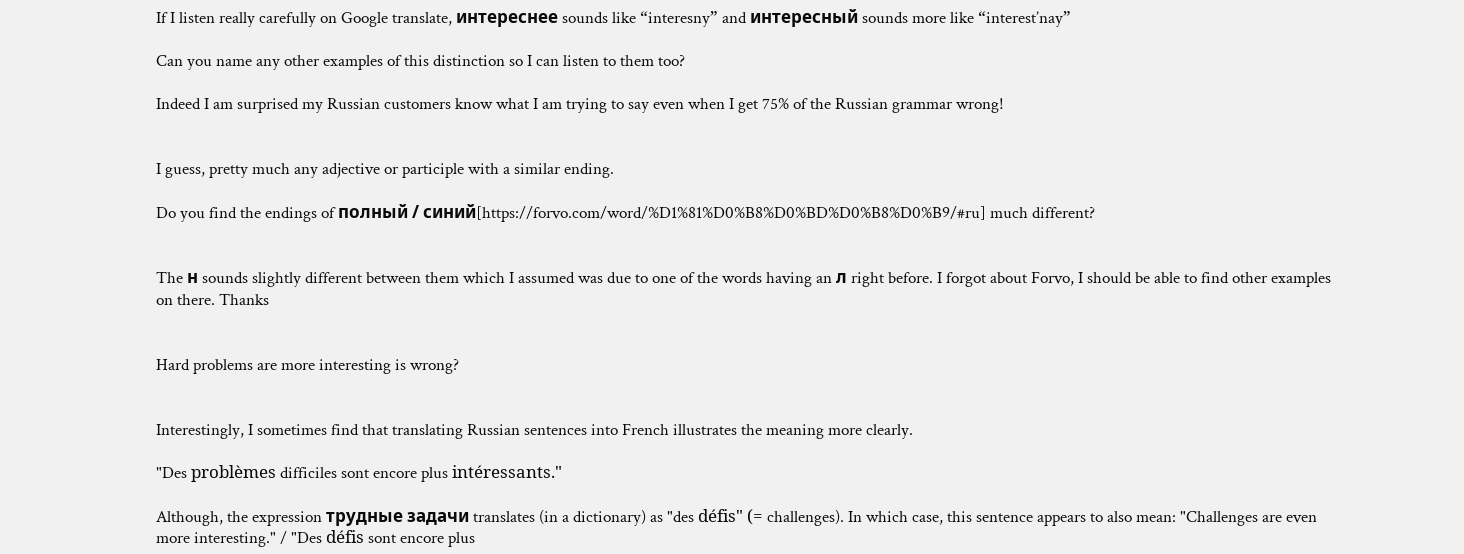If I listen really carefully on Google translate, интереснее sounds like “interesny” and интересный sounds more like “interest’nay”

Can you name any other examples of this distinction so I can listen to them too?

Indeed I am surprised my Russian customers know what I am trying to say even when I get 75% of the Russian grammar wrong!


I guess, pretty much any adjective or participle with a similar ending.

Do you find the endings of полный / синий[https://forvo.com/word/%D1%81%D0%B8%D0%BD%D0%B8%D0%B9/#ru] much different?


The н sounds slightly different between them which I assumed was due to one of the words having an л right before. I forgot about Forvo, I should be able to find other examples on there. Thanks


Hard problems are more interesting is wrong?


Interestingly, I sometimes find that translating Russian sentences into French illustrates the meaning more clearly.

"Des problèmes difficiles sont encore plus intéressants."

Although, the expression трудные задачи translates (in a dictionary) as "des défis" (= challenges). In which case, this sentence appears to also mean: "Challenges are even more interesting." / "Des défis sont encore plus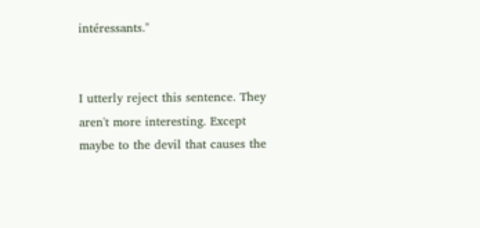intéressants."


I utterly reject this sentence. They aren't more interesting. Except maybe to the devil that causes the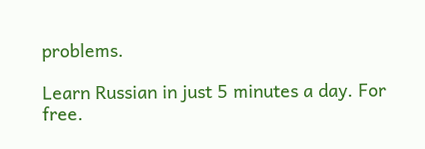problems.

Learn Russian in just 5 minutes a day. For free.